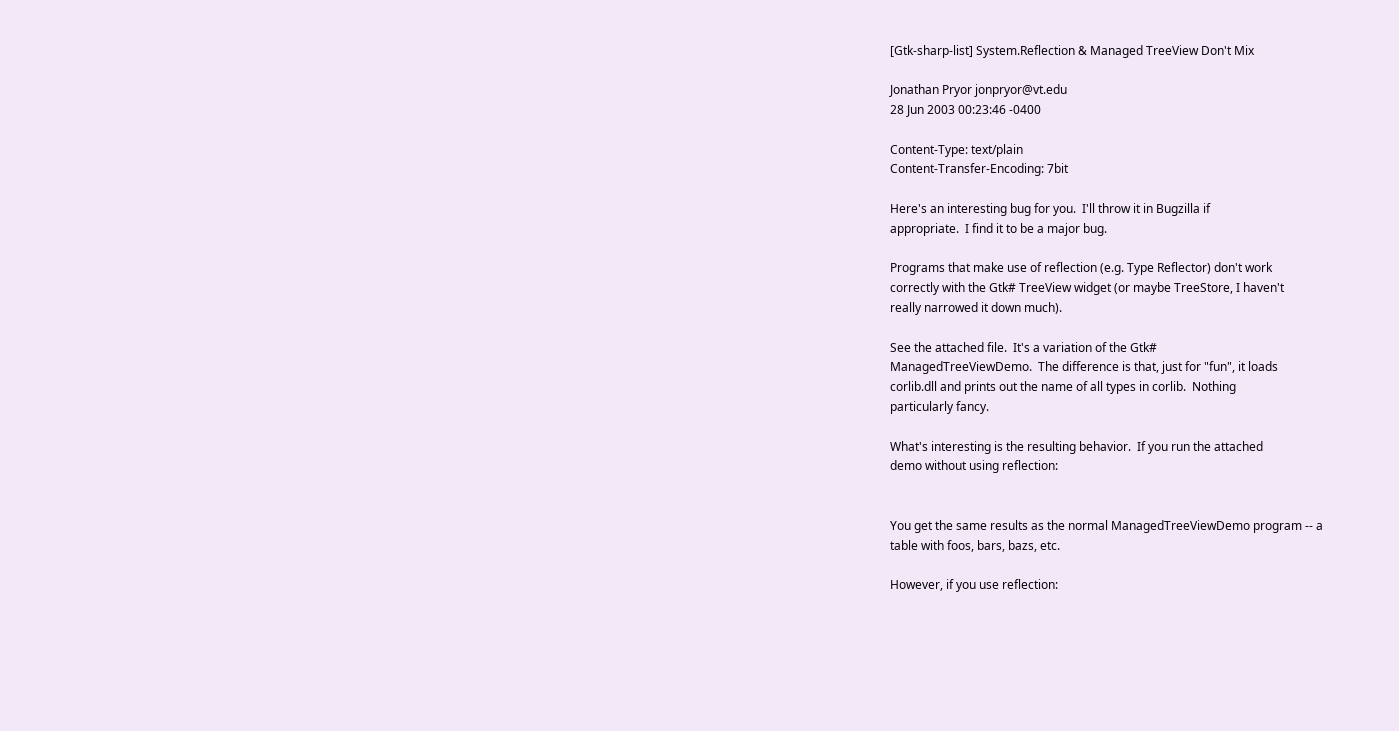[Gtk-sharp-list] System.Reflection & Managed TreeView Don't Mix

Jonathan Pryor jonpryor@vt.edu
28 Jun 2003 00:23:46 -0400

Content-Type: text/plain
Content-Transfer-Encoding: 7bit

Here's an interesting bug for you.  I'll throw it in Bugzilla if
appropriate.  I find it to be a major bug.

Programs that make use of reflection (e.g. Type Reflector) don't work
correctly with the Gtk# TreeView widget (or maybe TreeStore, I haven't
really narrowed it down much).

See the attached file.  It's a variation of the Gtk#
ManagedTreeViewDemo.  The difference is that, just for "fun", it loads
corlib.dll and prints out the name of all types in corlib.  Nothing
particularly fancy.

What's interesting is the resulting behavior.  If you run the attached
demo without using reflection:


You get the same results as the normal ManagedTreeViewDemo program -- a
table with foos, bars, bazs, etc.

However, if you use reflection: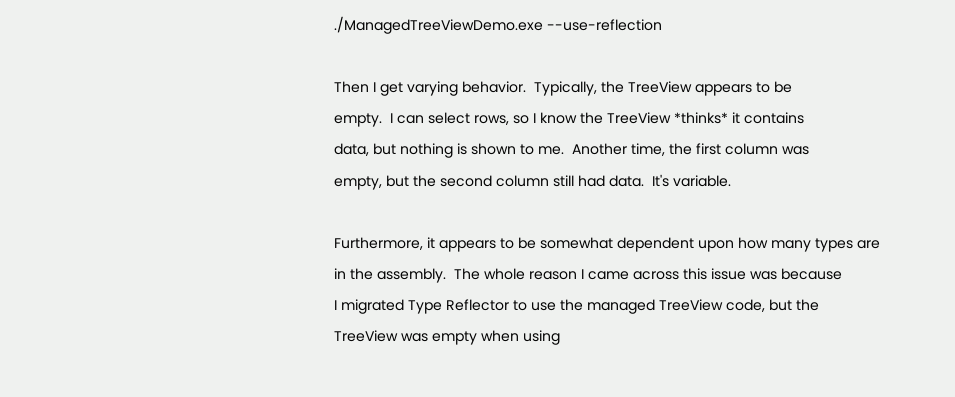./ManagedTreeViewDemo.exe --use-reflection

Then I get varying behavior.  Typically, the TreeView appears to be
empty.  I can select rows, so I know the TreeView *thinks* it contains
data, but nothing is shown to me.  Another time, the first column was
empty, but the second column still had data.  It's variable.

Furthermore, it appears to be somewhat dependent upon how many types are
in the assembly.  The whole reason I came across this issue was because
I migrated Type Reflector to use the managed TreeView code, but the
TreeView was empty when using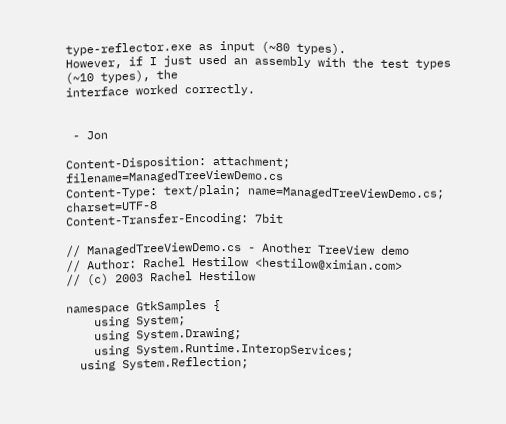type-reflector.exe as input (~80 types).
However, if I just used an assembly with the test types (~10 types), the
interface worked correctly.


 - Jon

Content-Disposition: attachment; filename=ManagedTreeViewDemo.cs
Content-Type: text/plain; name=ManagedTreeViewDemo.cs; charset=UTF-8
Content-Transfer-Encoding: 7bit

// ManagedTreeViewDemo.cs - Another TreeView demo
// Author: Rachel Hestilow <hestilow@ximian.com>
// (c) 2003 Rachel Hestilow

namespace GtkSamples {
    using System;
    using System.Drawing;
    using System.Runtime.InteropServices;
  using System.Reflection;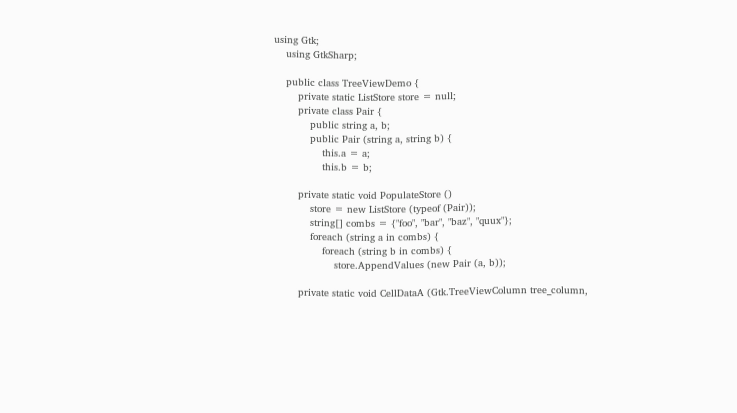using Gtk;
    using GtkSharp;

    public class TreeViewDemo {
        private static ListStore store = null;
        private class Pair {
            public string a, b;
            public Pair (string a, string b) {
                this.a = a;
                this.b = b;

        private static void PopulateStore ()
            store = new ListStore (typeof (Pair));
            string[] combs = {"foo", "bar", "baz", "quux"};
            foreach (string a in combs) {
                foreach (string b in combs) {
                    store.AppendValues (new Pair (a, b));

        private static void CellDataA (Gtk.TreeViewColumn tree_column,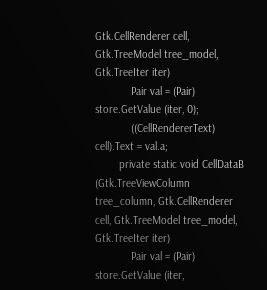Gtk.CellRenderer cell, Gtk.TreeModel tree_model, Gtk.TreeIter iter)
            Pair val = (Pair) store.GetValue (iter, 0);
            ((CellRendererText) cell).Text = val.a;
        private static void CellDataB (Gtk.TreeViewColumn tree_column, Gtk.CellRenderer cell, Gtk.TreeModel tree_model, Gtk.TreeIter iter)
            Pair val = (Pair) store.GetValue (iter,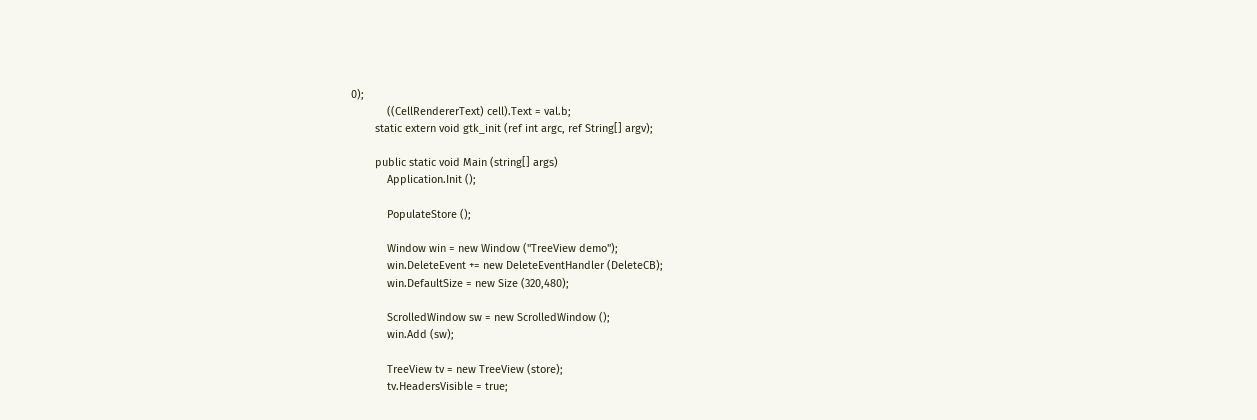0);
            ((CellRendererText) cell).Text = val.b;
        static extern void gtk_init (ref int argc, ref String[] argv);

        public static void Main (string[] args)
            Application.Init ();

            PopulateStore ();

            Window win = new Window ("TreeView demo");
            win.DeleteEvent += new DeleteEventHandler (DeleteCB);
            win.DefaultSize = new Size (320,480);

            ScrolledWindow sw = new ScrolledWindow ();
            win.Add (sw);

            TreeView tv = new TreeView (store);
            tv.HeadersVisible = true;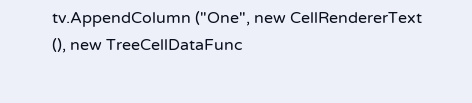tv.AppendColumn ("One", new CellRendererText (), new TreeCellDataFunc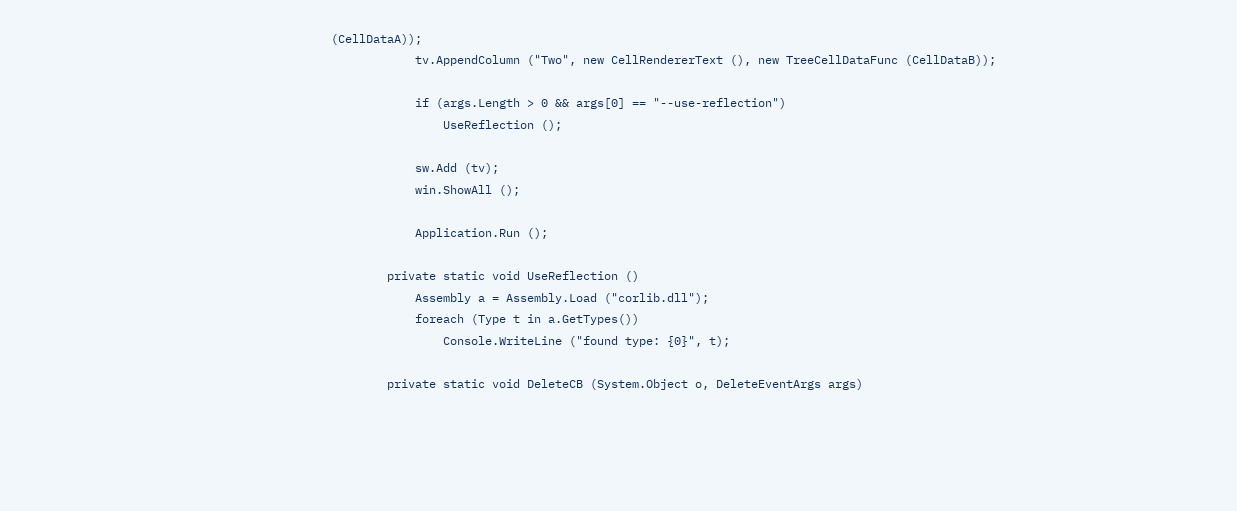(CellDataA));
            tv.AppendColumn ("Two", new CellRendererText (), new TreeCellDataFunc (CellDataB));

            if (args.Length > 0 && args[0] == "--use-reflection")
                UseReflection ();

            sw.Add (tv);
            win.ShowAll ();

            Application.Run ();

        private static void UseReflection ()
            Assembly a = Assembly.Load ("corlib.dll");
            foreach (Type t in a.GetTypes())
                Console.WriteLine ("found type: {0}", t);

        private static void DeleteCB (System.Object o, DeleteEventArgs args)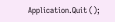Application.Quit ();